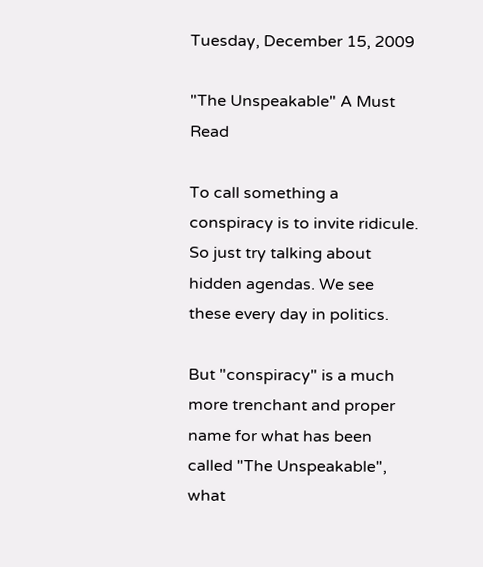Tuesday, December 15, 2009

"The Unspeakable" A Must Read

To call something a conspiracy is to invite ridicule. So just try talking about hidden agendas. We see these every day in politics.

But "conspiracy" is a much more trenchant and proper name for what has been called "The Unspeakable", what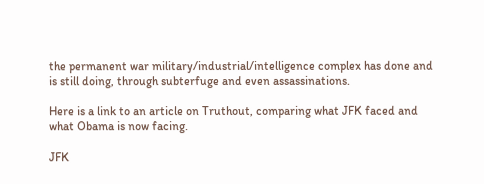the permanent war military/industrial/intelligence complex has done and is still doing, through subterfuge and even assassinations.

Here is a link to an article on Truthout, comparing what JFK faced and what Obama is now facing.

JFK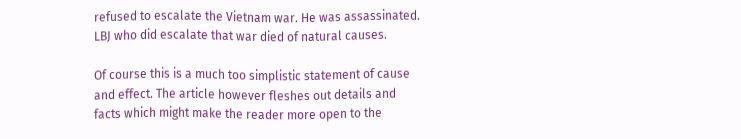refused to escalate the Vietnam war. He was assassinated. LBJ who did escalate that war died of natural causes.

Of course this is a much too simplistic statement of cause and effect. The article however fleshes out details and facts which might make the reader more open to the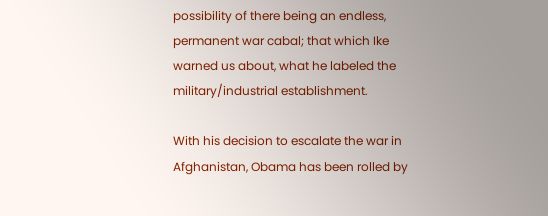possibility of there being an endless, permanent war cabal; that which Ike warned us about, what he labeled the military/industrial establishment.

With his decision to escalate the war in Afghanistan, Obama has been rolled by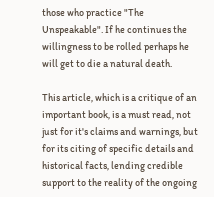those who practice "The Unspeakable". If he continues the willingness to be rolled perhaps he will get to die a natural death.

This article, which is a critique of an important book, is a must read, not just for it's claims and warnings, but for its citing of specific details and historical facts, lending credible support to the reality of the ongoing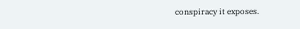conspiracy it exposes.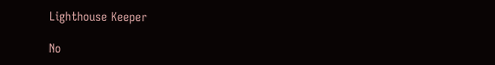Lighthouse Keeper

No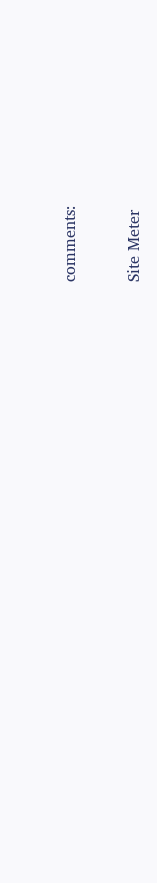comments:

Site Meter